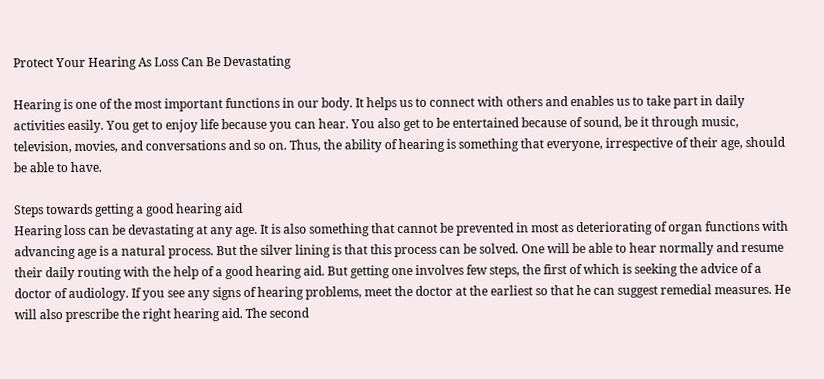Protect Your Hearing As Loss Can Be Devastating

Hearing is one of the most important functions in our body. It helps us to connect with others and enables us to take part in daily activities easily. You get to enjoy life because you can hear. You also get to be entertained because of sound, be it through music, television, movies, and conversations and so on. Thus, the ability of hearing is something that everyone, irrespective of their age, should be able to have.

Steps towards getting a good hearing aid
Hearing loss can be devastating at any age. It is also something that cannot be prevented in most as deteriorating of organ functions with advancing age is a natural process. But the silver lining is that this process can be solved. One will be able to hear normally and resume their daily routing with the help of a good hearing aid. But getting one involves few steps, the first of which is seeking the advice of a doctor of audiology. If you see any signs of hearing problems, meet the doctor at the earliest so that he can suggest remedial measures. He will also prescribe the right hearing aid. The second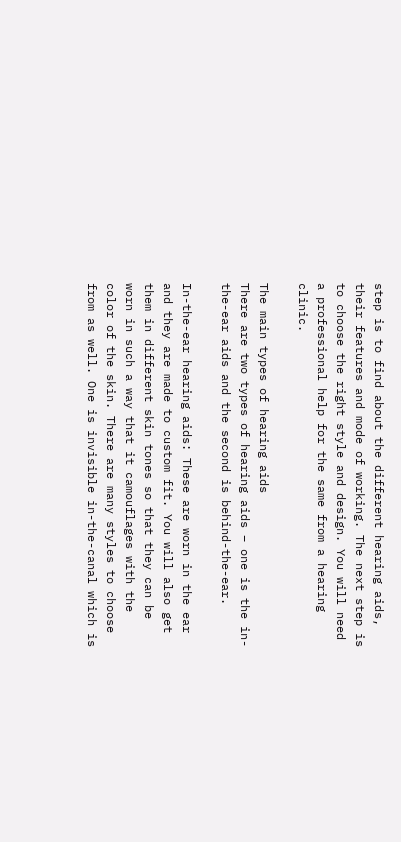step is to find about the different hearing aids, their features and mode of working. The next step is to choose the right style and design. You will need a professional help for the same from a hearing clinic.

The main types of hearing aids
There are two types of hearing aids – one is the in-the-ear aids and the second is behind-the-ear.

In-the-ear hearing aids: These are worn in the ear and they are made to custom fit. You will also get them in different skin tones so that they can be worn in such a way that it camouflages with the color of the skin. There are many styles to choose from as well. One is invisible in-the-canal which is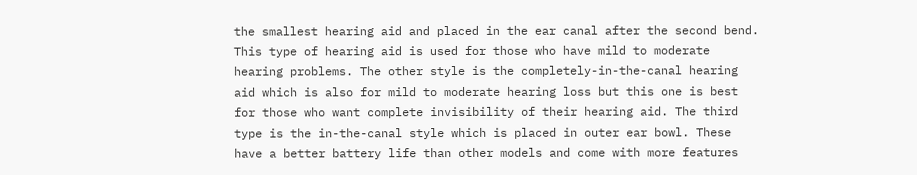the smallest hearing aid and placed in the ear canal after the second bend. This type of hearing aid is used for those who have mild to moderate hearing problems. The other style is the completely-in-the-canal hearing aid which is also for mild to moderate hearing loss but this one is best for those who want complete invisibility of their hearing aid. The third type is the in-the-canal style which is placed in outer ear bowl. These have a better battery life than other models and come with more features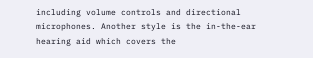including volume controls and directional microphones. Another style is the in-the-ear hearing aid which covers the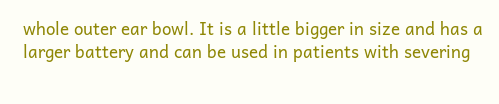whole outer ear bowl. It is a little bigger in size and has a larger battery and can be used in patients with severing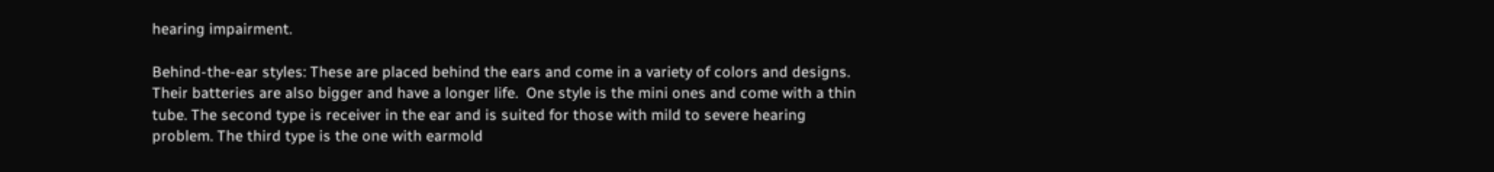hearing impairment.

Behind-the-ear styles: These are placed behind the ears and come in a variety of colors and designs. Their batteries are also bigger and have a longer life.  One style is the mini ones and come with a thin tube. The second type is receiver in the ear and is suited for those with mild to severe hearing problem. The third type is the one with earmold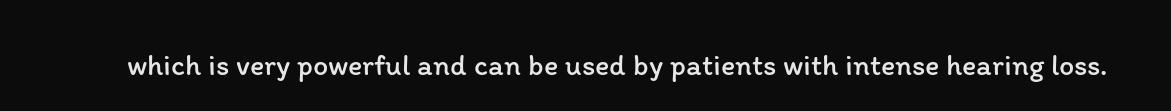which is very powerful and can be used by patients with intense hearing loss.